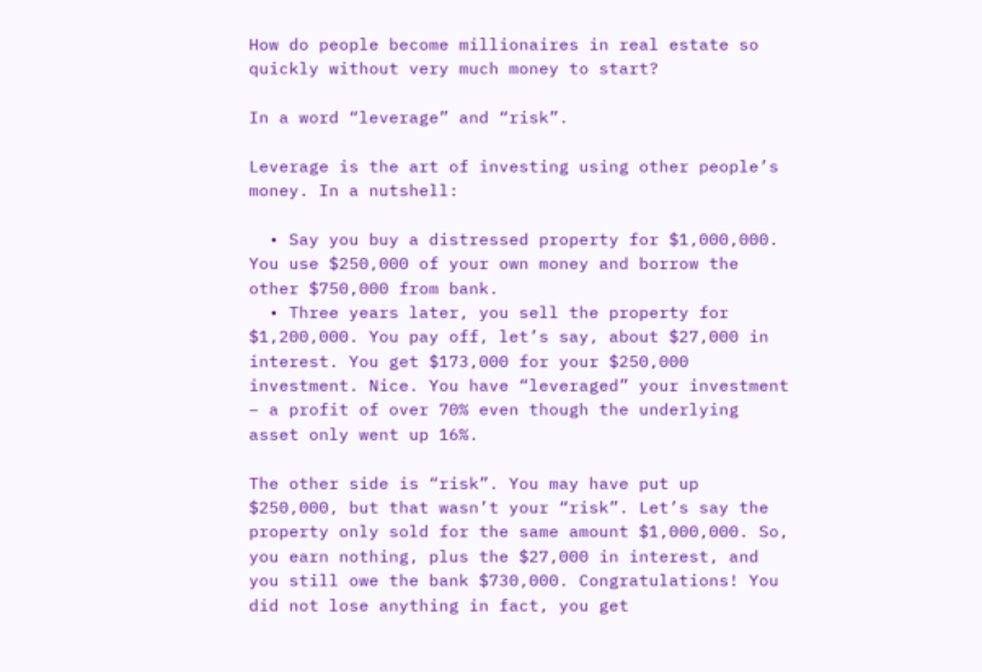How do people become millionaires in real estate so quickly without very much money to start?

In a word “leverage” and “risk”.

Leverage is the art of investing using other people’s money. In a nutshell:

  • Say you buy a distressed property for $1,000,000. You use $250,000 of your own money and borrow the other $750,000 from bank.
  • Three years later, you sell the property for $1,200,000. You pay off, let’s say, about $27,000 in interest. You get $173,000 for your $250,000 investment. Nice. You have “leveraged” your investment – a profit of over 70% even though the underlying asset only went up 16%.

The other side is “risk”. You may have put up $250,000, but that wasn’t your “risk”. Let’s say the property only sold for the same amount $1,000,000. So, you earn nothing, plus the $27,000 in interest, and you still owe the bank $730,000. Congratulations! You did not lose anything in fact, you get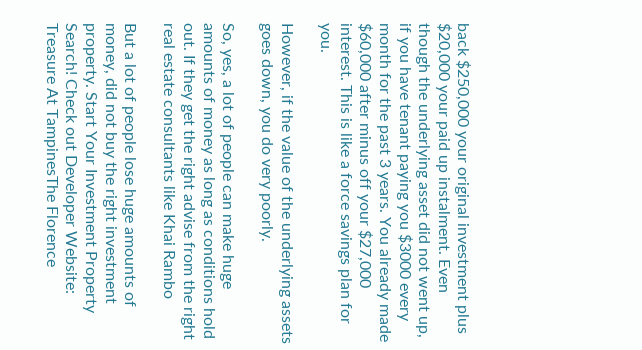back $250,000 your original investment plus $20,000 your paid up instalment. Even though the underlying asset did not went up, if you have tenant paying you $3000 every month for the past 3 years. You already made $60,000 after minus off your $27,000 interest. This is like a force savings plan for you.

However, if the value of the underlying assets goes down, you do very poorly.

So, yes, a lot of people can make huge amounts of money as long as conditions hold out. If they get the right advise from the right real estate consultants like Khai Rambo

But a lot of people lose huge amounts of money, did not buy the right investment property. Start Your Investment Property Search! Check out Developer Website: Treasure At TampinesThe Florence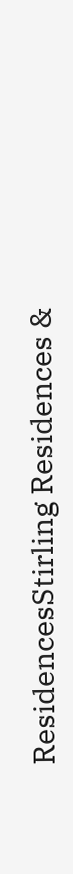ResidencesStirling Residences &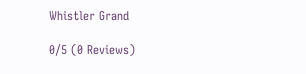Whistler Grand

0/5 (0 Reviews)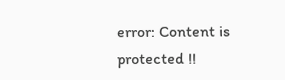error: Content is protected !!